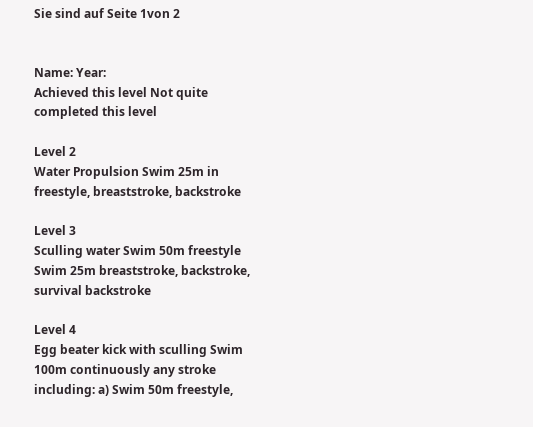Sie sind auf Seite 1von 2


Name: Year:
Achieved this level Not quite completed this level

Level 2
Water Propulsion Swim 25m in freestyle, breaststroke, backstroke

Level 3
Sculling water Swim 50m freestyle Swim 25m breaststroke, backstroke, survival backstroke

Level 4
Egg beater kick with sculling Swim 100m continuously any stroke including: a) Swim 50m freestyle,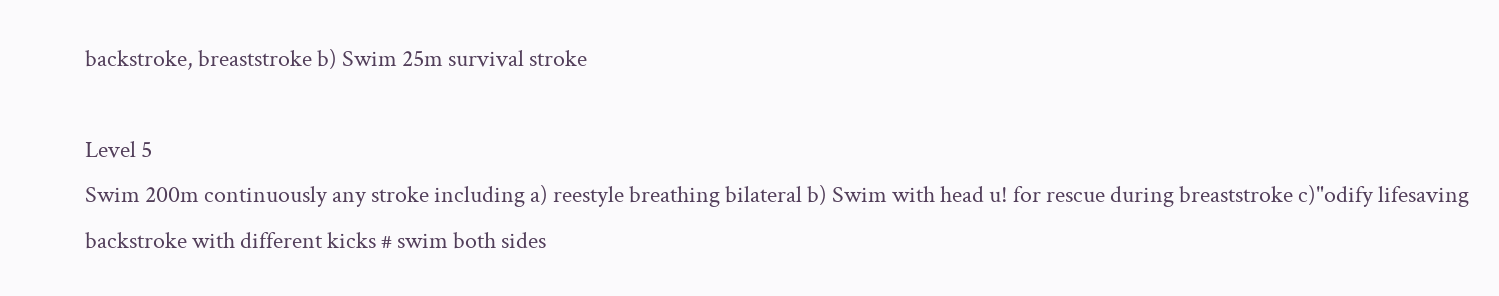backstroke, breaststroke b) Swim 25m survival stroke

Level 5
Swim 200m continuously any stroke including a) reestyle breathing bilateral b) Swim with head u! for rescue during breaststroke c)"odify lifesaving backstroke with different kicks # swim both sides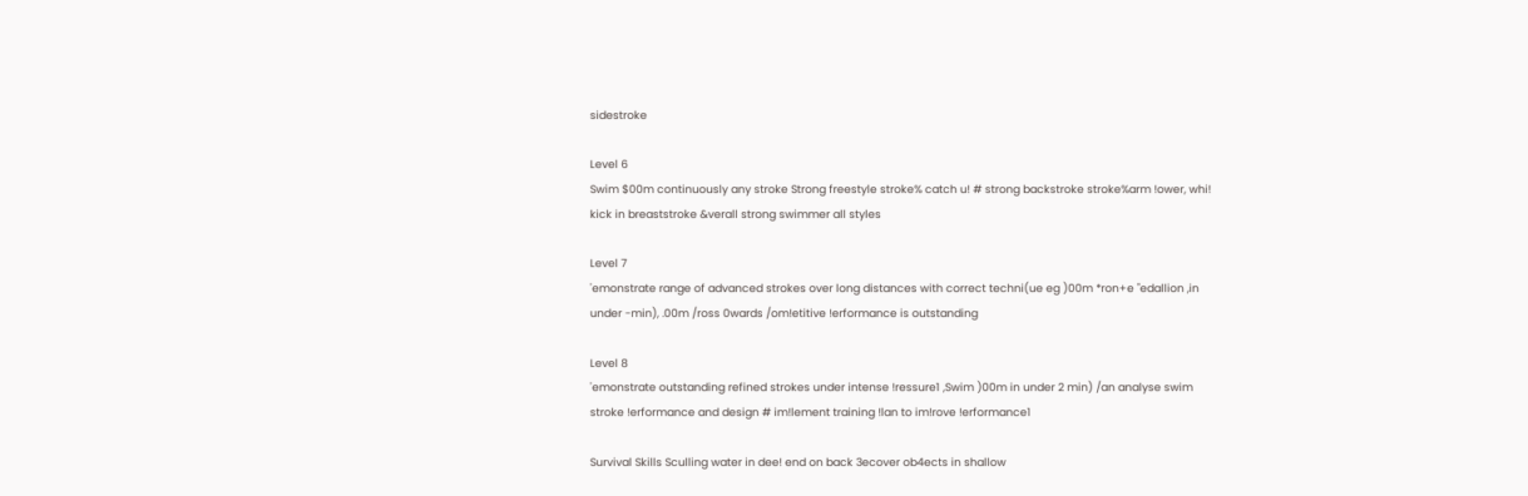sidestroke

Level 6
Swim $00m continuously any stroke Strong freestyle stroke% catch u! # strong backstroke stroke%arm !ower, whi! kick in breaststroke &verall strong swimmer all styles

Level 7
'emonstrate range of advanced strokes over long distances with correct techni(ue eg )00m *ron+e "edallion ,in under -min), .00m /ross 0wards /om!etitive !erformance is outstanding

Level 8
'emonstrate outstanding refined strokes under intense !ressure1 ,Swim )00m in under 2 min) /an analyse swim stroke !erformance and design # im!lement training !lan to im!rove !erformance1

Survival Skills Sculling water in dee! end on back 3ecover ob4ects in shallow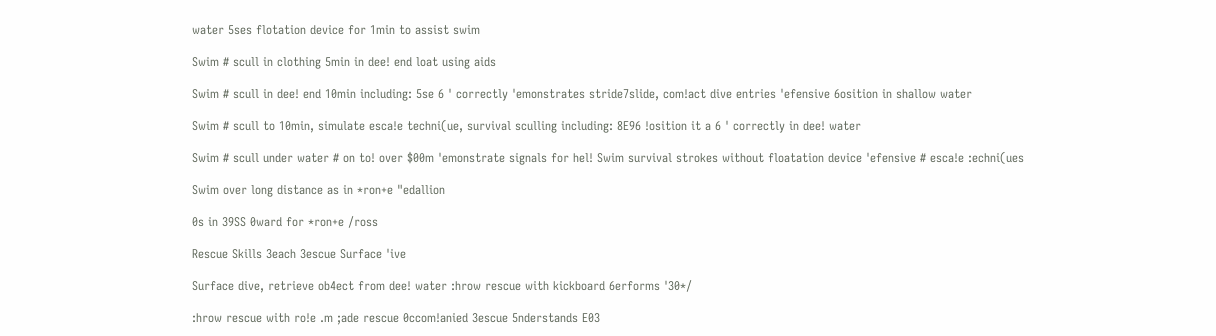water 5ses flotation device for 1min to assist swim

Swim # scull in clothing 5min in dee! end loat using aids

Swim # scull in dee! end 10min including: 5se 6 ' correctly 'emonstrates stride7slide, com!act dive entries 'efensive 6osition in shallow water

Swim # scull to 10min, simulate esca!e techni(ue, survival sculling including: 8E96 !osition it a 6 ' correctly in dee! water

Swim # scull under water # on to! over $00m 'emonstrate signals for hel! Swim survival strokes without floatation device 'efensive # esca!e :echni(ues

Swim over long distance as in *ron+e "edallion

0s in 39SS 0ward for *ron+e /ross

Rescue Skills 3each 3escue Surface 'ive

Surface dive, retrieve ob4ect from dee! water :hrow rescue with kickboard 6erforms '30*/

:hrow rescue with ro!e .m ;ade rescue 0ccom!anied 3escue 5nderstands E03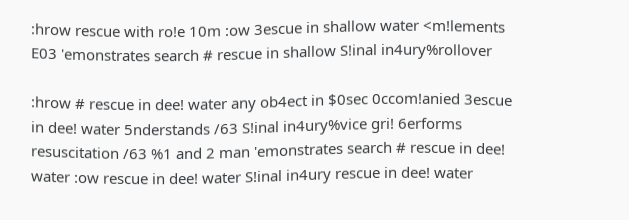:hrow rescue with ro!e 10m :ow 3escue in shallow water <m!lements E03 'emonstrates search # rescue in shallow S!inal in4ury%rollover

:hrow # rescue in dee! water any ob4ect in $0sec 0ccom!anied 3escue in dee! water 5nderstands /63 S!inal in4ury%vice gri! 6erforms resuscitation /63 %1 and 2 man 'emonstrates search # rescue in dee! water :ow rescue in dee! water S!inal in4ury rescue in dee! water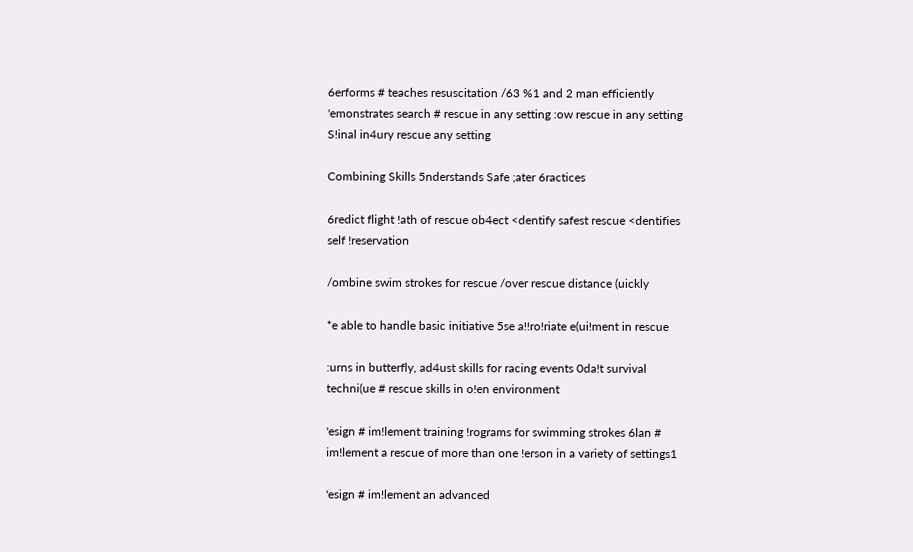6erforms # teaches resuscitation /63 %1 and 2 man efficiently 'emonstrates search # rescue in any setting :ow rescue in any setting S!inal in4ury rescue any setting

Combining Skills 5nderstands Safe ;ater 6ractices

6redict flight !ath of rescue ob4ect <dentify safest rescue <dentifies self !reservation

/ombine swim strokes for rescue /over rescue distance (uickly

*e able to handle basic initiative 5se a!!ro!riate e(ui!ment in rescue

:urns in butterfly, ad4ust skills for racing events 0da!t survival techni(ue # rescue skills in o!en environment

'esign # im!lement training !rograms for swimming strokes 6lan # im!lement a rescue of more than one !erson in a variety of settings1

'esign # im!lement an advanced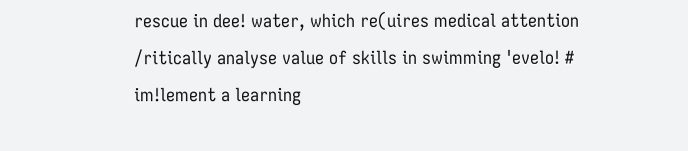rescue in dee! water, which re(uires medical attention /ritically analyse value of skills in swimming 'evelo! # im!lement a learning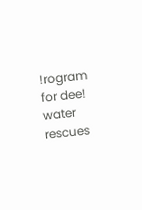!rogram for dee! water rescues